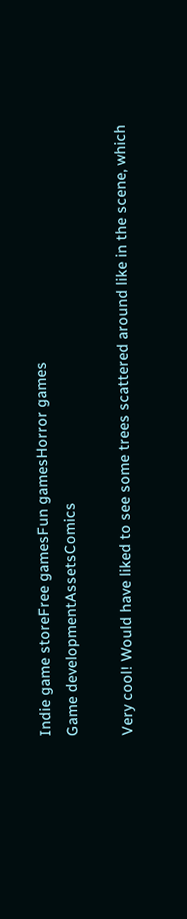Indie game storeFree gamesFun gamesHorror games
Game developmentAssetsComics

Very cool! Would have liked to see some trees scattered around like in the scene, which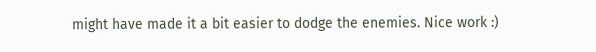might have made it a bit easier to dodge the enemies. Nice work :)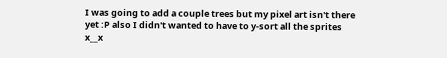I was going to add a couple trees but my pixel art isn't there yet :P also I didn't wanted to have to y-sort all the sprites x__x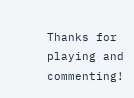Thanks for playing and commenting!